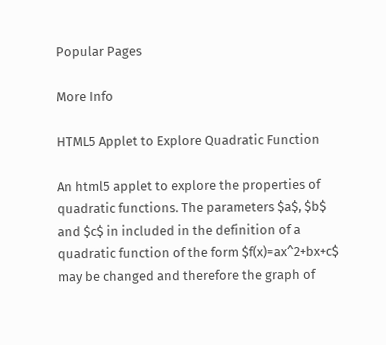Popular Pages

More Info

HTML5 Applet to Explore Quadratic Function

An html5 applet to explore the properties of quadratic functions. The parameters $a$, $b$ and $c$ in included in the definition of a quadratic function of the form $f(x)=ax^2+bx+c$ may be changed and therefore the graph of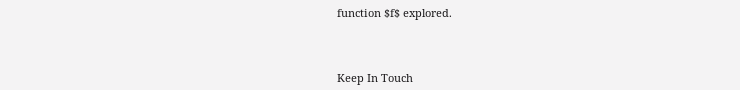function $f$ explored.



Keep In Touch